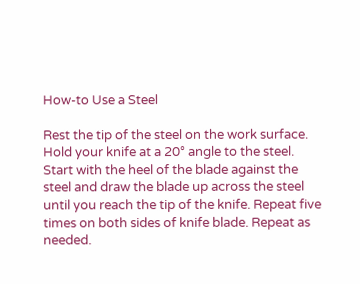How-to Use a Steel

Rest the tip of the steel on the work surface. Hold your knife at a 20° angle to the steel. Start with the heel of the blade against the steel and draw the blade up across the steel until you reach the tip of the knife. Repeat five times on both sides of knife blade. Repeat as needed.